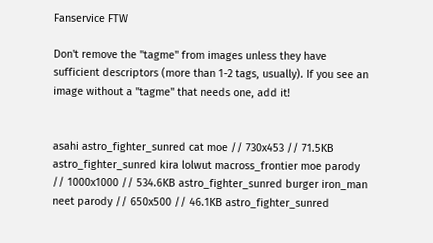Fanservice FTW

Don't remove the "tagme" from images unless they have sufficient descriptors (more than 1-2 tags, usually). If you see an image without a "tagme" that needs one, add it!


asahi astro_fighter_sunred cat moe // 730x453 // 71.5KB astro_fighter_sunred kira lolwut macross_frontier moe parody // 1000x1000 // 534.6KB astro_fighter_sunred burger iron_man neet parody // 650x500 // 46.1KB astro_fighter_sunred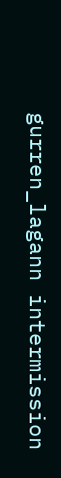gurren_lagann intermission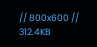// 800x600 // 312.4KB